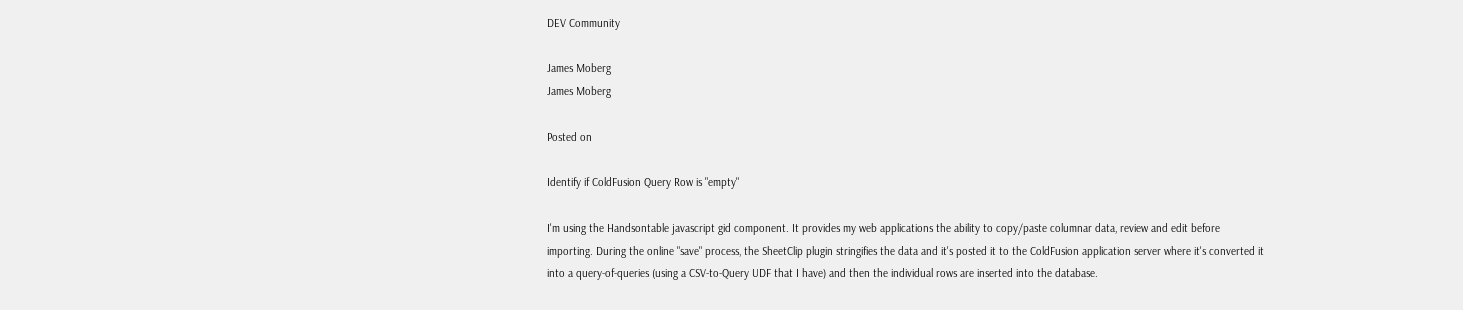DEV Community

James Moberg
James Moberg

Posted on

Identify if ColdFusion Query Row is "empty"

I'm using the Handsontable javascript gid component. It provides my web applications the ability to copy/paste columnar data, review and edit before importing. During the online "save" process, the SheetClip plugin stringifies the data and it's posted it to the ColdFusion application server where it's converted it into a query-of-queries (using a CSV-to-Query UDF that I have) and then the individual rows are inserted into the database.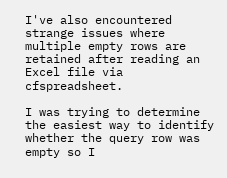I've also encountered strange issues where multiple empty rows are retained after reading an Excel file via cfspreadsheet.

I was trying to determine the easiest way to identify whether the query row was empty so I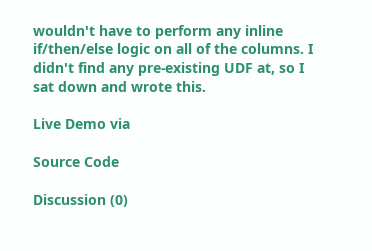wouldn't have to perform any inline if/then/else logic on all of the columns. I didn't find any pre-existing UDF at, so I sat down and wrote this.

Live Demo via

Source Code

Discussion (0)